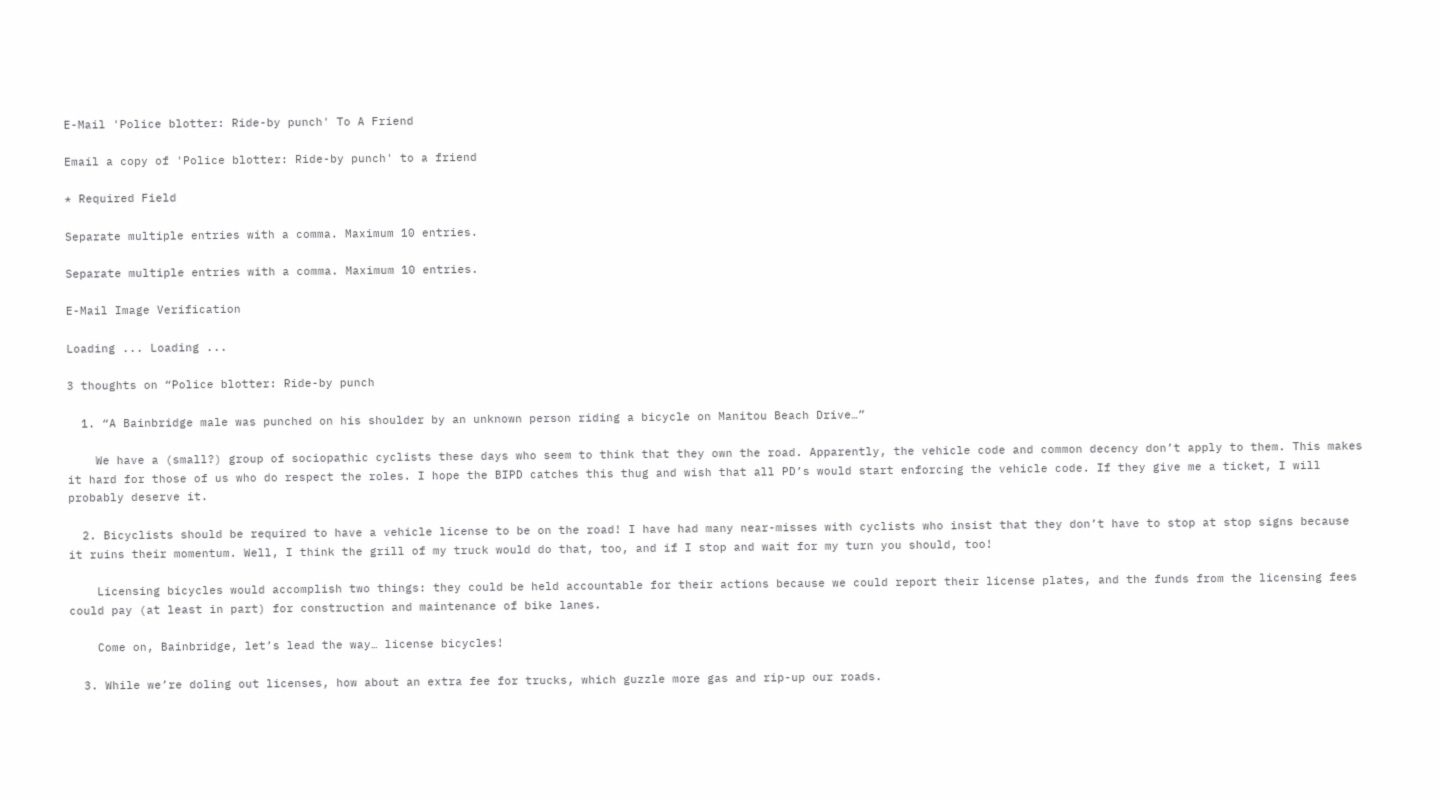E-Mail 'Police blotter: Ride-by punch' To A Friend

Email a copy of 'Police blotter: Ride-by punch' to a friend

* Required Field

Separate multiple entries with a comma. Maximum 10 entries.

Separate multiple entries with a comma. Maximum 10 entries.

E-Mail Image Verification

Loading ... Loading ...

3 thoughts on “Police blotter: Ride-by punch

  1. “A Bainbridge male was punched on his shoulder by an unknown person riding a bicycle on Manitou Beach Drive…”

    We have a (small?) group of sociopathic cyclists these days who seem to think that they own the road. Apparently, the vehicle code and common decency don’t apply to them. This makes it hard for those of us who do respect the roles. I hope the BIPD catches this thug and wish that all PD’s would start enforcing the vehicle code. If they give me a ticket, I will probably deserve it.

  2. Bicyclists should be required to have a vehicle license to be on the road! I have had many near-misses with cyclists who insist that they don’t have to stop at stop signs because it ruins their momentum. Well, I think the grill of my truck would do that, too, and if I stop and wait for my turn you should, too!

    Licensing bicycles would accomplish two things: they could be held accountable for their actions because we could report their license plates, and the funds from the licensing fees could pay (at least in part) for construction and maintenance of bike lanes.

    Come on, Bainbridge, let’s lead the way… license bicycles!

  3. While we’re doling out licenses, how about an extra fee for trucks, which guzzle more gas and rip-up our roads.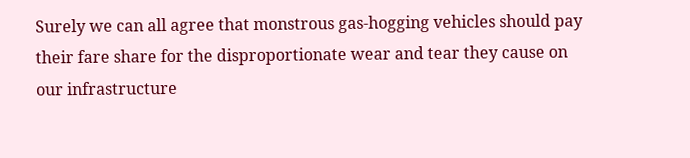Surely we can all agree that monstrous gas-hogging vehicles should pay their fare share for the disproportionate wear and tear they cause on our infrastructure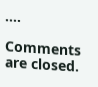….

Comments are closed.